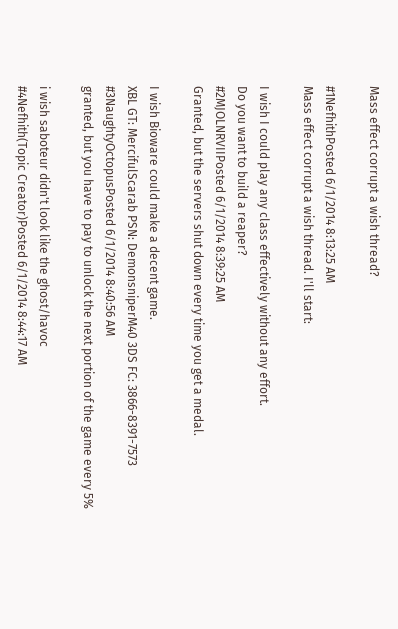Mass effect corrupt a wish thread?

#1NefhithPosted 6/1/2014 8:13:25 AM
Mass effect corrupt a wish thread. I'll start:

I wish I could play any class effectively without any effort.
Do you want to build a reaper?
#2MJOLNRVIIPosted 6/1/2014 8:39:25 AM
Granted, but the servers shut down every time you get a medal.

I wish Bioware could make a decent game.
XBL GT: MercifulScarab PSN: DemonsniperM40 3DS FC: 3866-8391-7573
#3NaughtyOctopusPosted 6/1/2014 8:40:56 AM
granted, but you have to pay to unlock the next portion of the game every 5%

i wish saboteur didn't look like the ghost/havoc
#4Nefhith(Topic Creator)Posted 6/1/2014 8:44:17 AM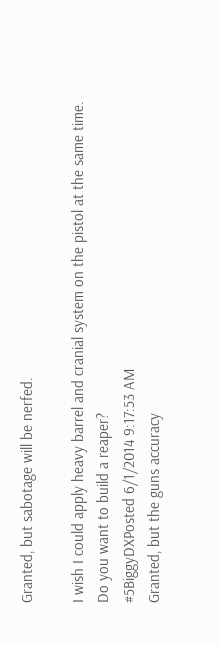Granted, but sabotage will be nerfed.

I wish I could apply heavy barrel and cranial system on the pistol at the same time.
Do you want to build a reaper?
#5BiggyDXPosted 6/1/2014 9:17:53 AM
Granted, but the guns accuracy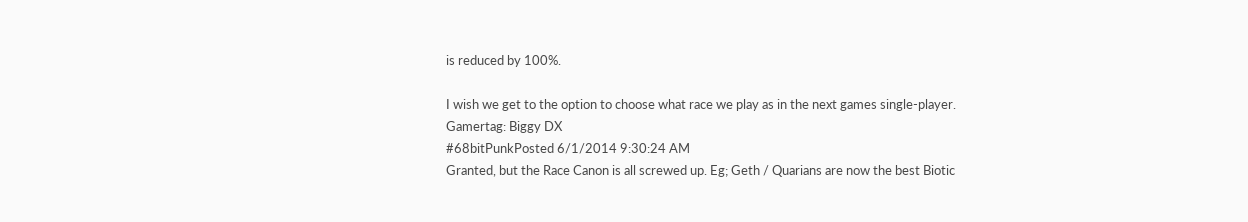is reduced by 100%.

I wish we get to the option to choose what race we play as in the next games single-player.
Gamertag: Biggy DX
#68bitPunkPosted 6/1/2014 9:30:24 AM
Granted, but the Race Canon is all screwed up. Eg; Geth / Quarians are now the best Biotic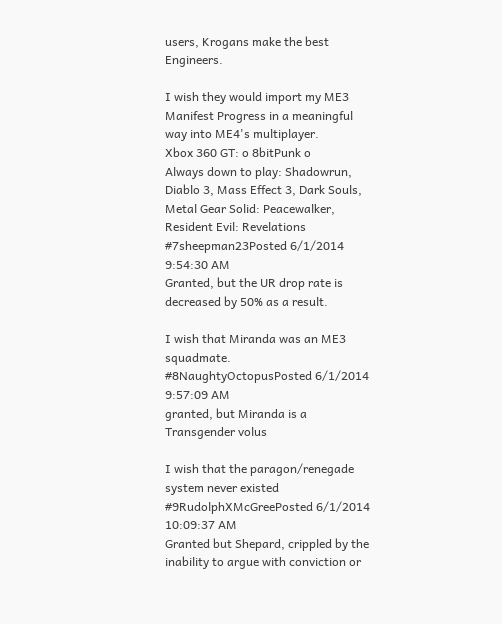users, Krogans make the best Engineers.

I wish they would import my ME3 Manifest Progress in a meaningful way into ME4's multiplayer.
Xbox 360 GT: o 8bitPunk o
Always down to play: Shadowrun, Diablo 3, Mass Effect 3, Dark Souls, Metal Gear Solid: Peacewalker, Resident Evil: Revelations
#7sheepman23Posted 6/1/2014 9:54:30 AM
Granted, but the UR drop rate is decreased by 50% as a result.

I wish that Miranda was an ME3 squadmate.
#8NaughtyOctopusPosted 6/1/2014 9:57:09 AM
granted, but Miranda is a Transgender volus

I wish that the paragon/renegade system never existed
#9RudolphXMcGreePosted 6/1/2014 10:09:37 AM
Granted but Shepard, crippled by the inability to argue with conviction or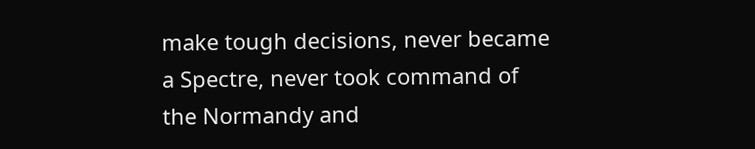make tough decisions, never became a Spectre, never took command of the Normandy and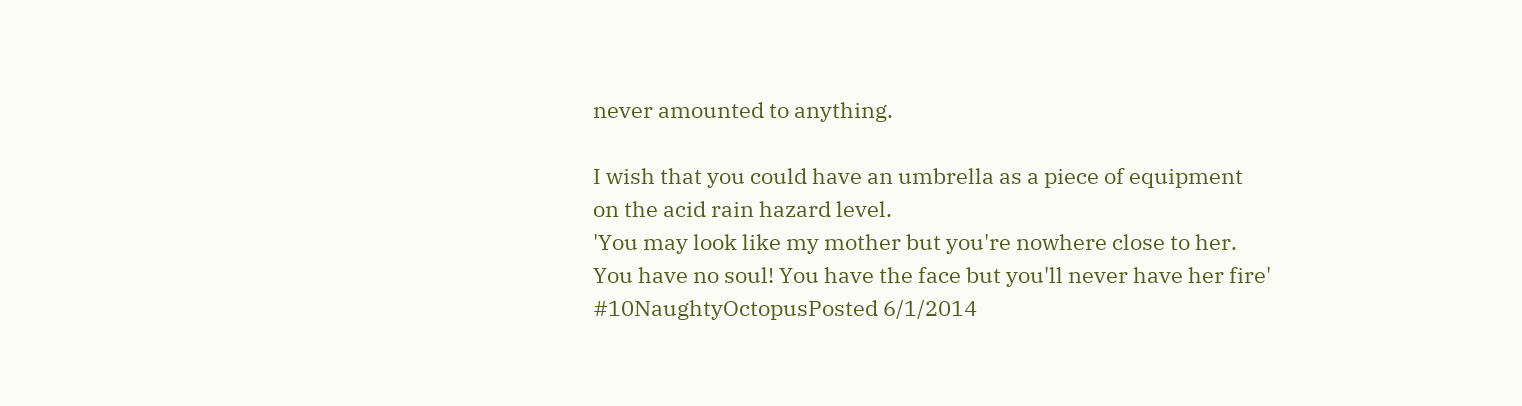never amounted to anything.

I wish that you could have an umbrella as a piece of equipment on the acid rain hazard level.
'You may look like my mother but you're nowhere close to her. You have no soul! You have the face but you'll never have her fire'
#10NaughtyOctopusPosted 6/1/2014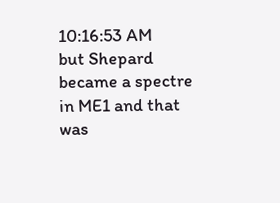10:16:53 AM
but Shepard became a spectre in ME1 and that was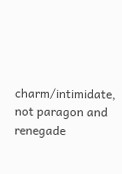charm/intimidate, not paragon and renegade